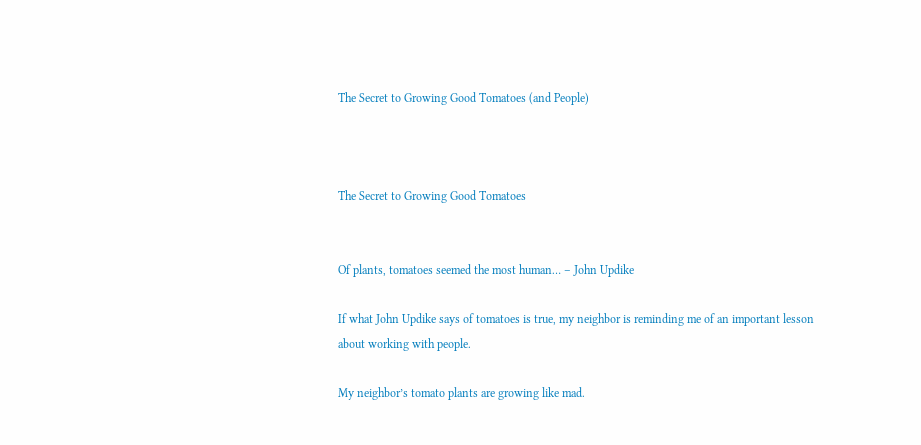The Secret to Growing Good Tomatoes (and People)



The Secret to Growing Good Tomatoes


Of plants, tomatoes seemed the most human… – John Updike

If what John Updike says of tomatoes is true, my neighbor is reminding me of an important lesson about working with people.

My neighbor’s tomato plants are growing like mad.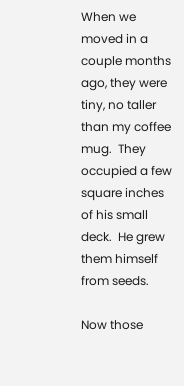When we moved in a couple months ago, they were tiny, no taller than my coffee mug.  They occupied a few square inches of his small deck.  He grew them himself from seeds.

Now those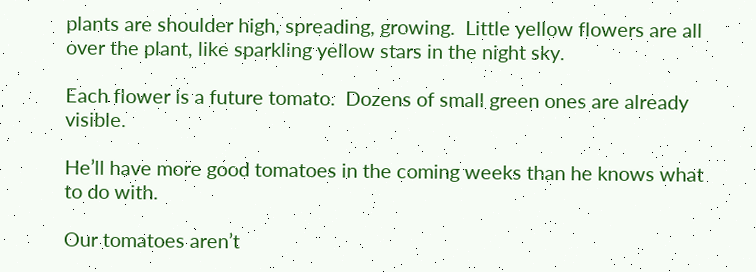plants are shoulder high, spreading, growing.  Little yellow flowers are all over the plant, like sparkling yellow stars in the night sky.

Each flower is a future tomato.  Dozens of small green ones are already visible.

He’ll have more good tomatoes in the coming weeks than he knows what to do with.

Our tomatoes aren’t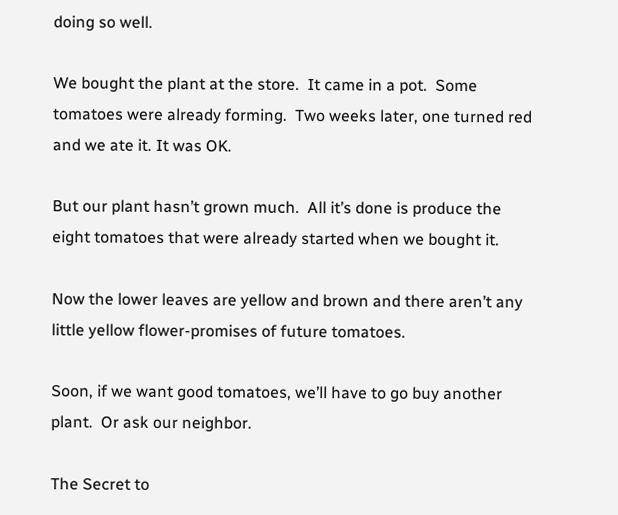doing so well.

We bought the plant at the store.  It came in a pot.  Some tomatoes were already forming.  Two weeks later, one turned red and we ate it. It was OK.

But our plant hasn’t grown much.  All it’s done is produce the eight tomatoes that were already started when we bought it.

Now the lower leaves are yellow and brown and there aren’t any little yellow flower-promises of future tomatoes.

Soon, if we want good tomatoes, we’ll have to go buy another plant.  Or ask our neighbor.

The Secret to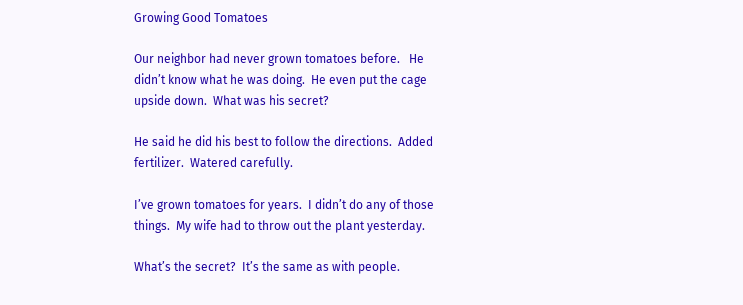Growing Good Tomatoes

Our neighbor had never grown tomatoes before.   He didn’t know what he was doing.  He even put the cage upside down.  What was his secret?

He said he did his best to follow the directions.  Added fertilizer.  Watered carefully.

I’ve grown tomatoes for years.  I didn’t do any of those things.  My wife had to throw out the plant yesterday.

What’s the secret?  It’s the same as with people.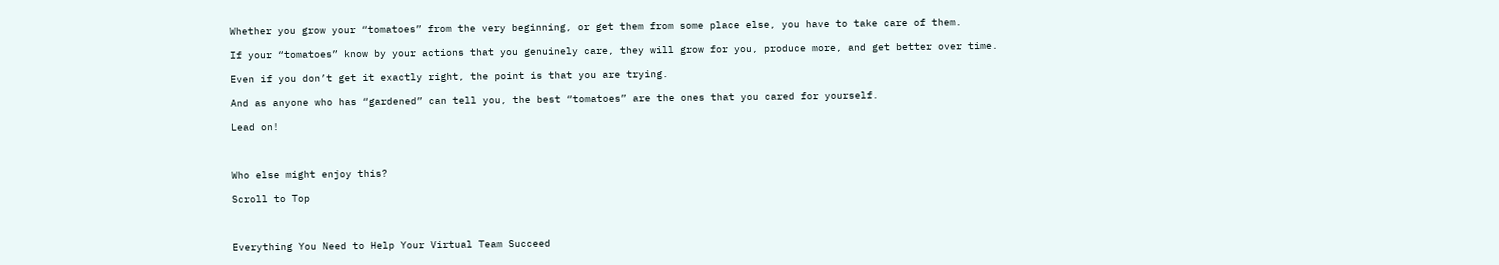Whether you grow your “tomatoes” from the very beginning, or get them from some place else, you have to take care of them.

If your “tomatoes” know by your actions that you genuinely care, they will grow for you, produce more, and get better over time.

Even if you don’t get it exactly right, the point is that you are trying.

And as anyone who has “gardened” can tell you, the best “tomatoes” are the ones that you cared for yourself.

Lead on!



Who else might enjoy this?

Scroll to Top



Everything You Need to Help Your Virtual Team Succeed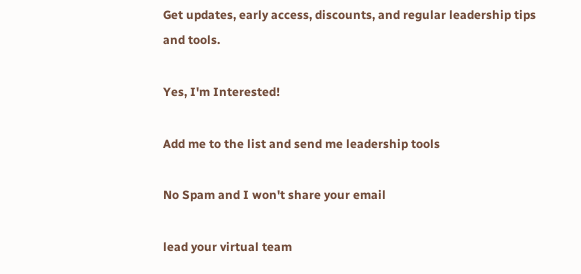Get updates, early access, discounts, and regular leadership tips and tools.

Yes, I'm Interested!

Add me to the list and send me leadership tools

No Spam and I won't share your email

lead your virtual team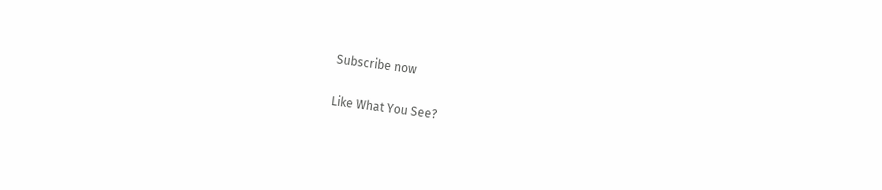Subscribe now

Like What You See?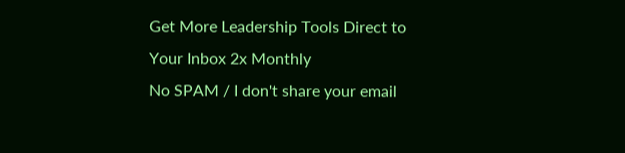Get More Leadership Tools Direct to Your Inbox 2x Monthly
No SPAM / I don't share your email